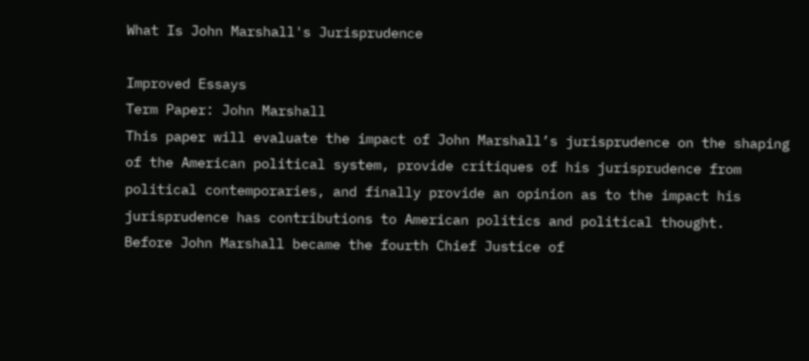What Is John Marshall's Jurisprudence

Improved Essays
Term Paper: John Marshall
This paper will evaluate the impact of John Marshall’s jurisprudence on the shaping of the American political system, provide critiques of his jurisprudence from political contemporaries, and finally provide an opinion as to the impact his jurisprudence has contributions to American politics and political thought.
Before John Marshall became the fourth Chief Justice of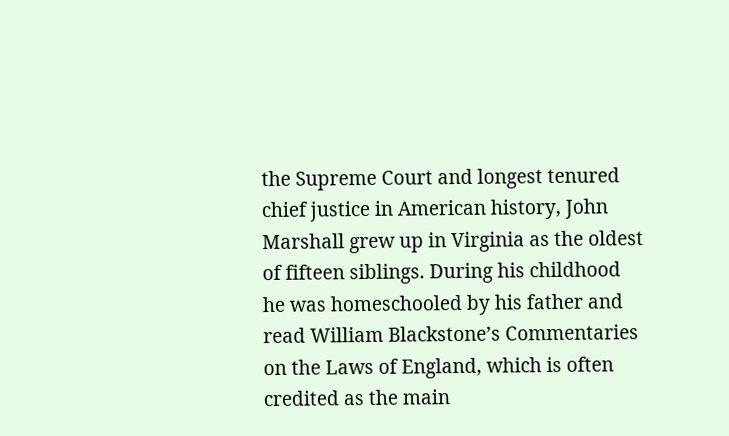the Supreme Court and longest tenured chief justice in American history, John Marshall grew up in Virginia as the oldest of fifteen siblings. During his childhood he was homeschooled by his father and read William Blackstone’s Commentaries on the Laws of England, which is often credited as the main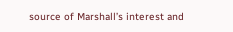source of Marshall’s interest and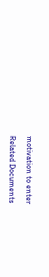motivation to enter

Related Documents